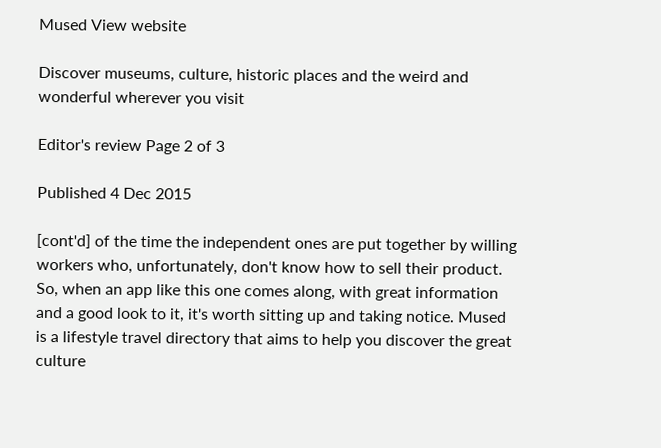Mused View website

Discover museums, culture, historic places and the weird and wonderful wherever you visit

Editor's review Page 2 of 3

Published 4 Dec 2015

[cont'd] of the time the independent ones are put together by willing workers who, unfortunately, don't know how to sell their product. So, when an app like this one comes along, with great information and a good look to it, it's worth sitting up and taking notice. Mused is a lifestyle travel directory that aims to help you discover the great culture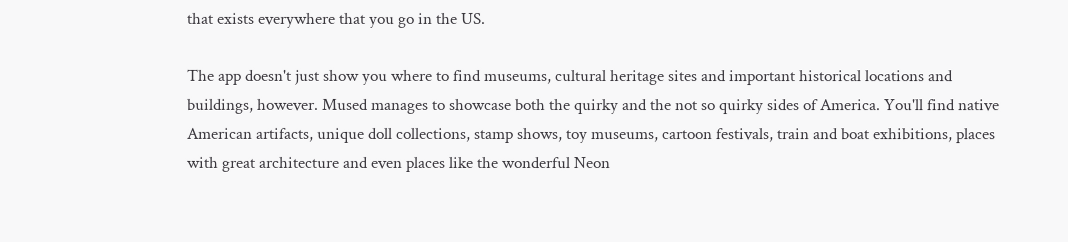that exists everywhere that you go in the US.

The app doesn't just show you where to find museums, cultural heritage sites and important historical locations and buildings, however. Mused manages to showcase both the quirky and the not so quirky sides of America. You'll find native American artifacts, unique doll collections, stamp shows, toy museums, cartoon festivals, train and boat exhibitions, places with great architecture and even places like the wonderful Neon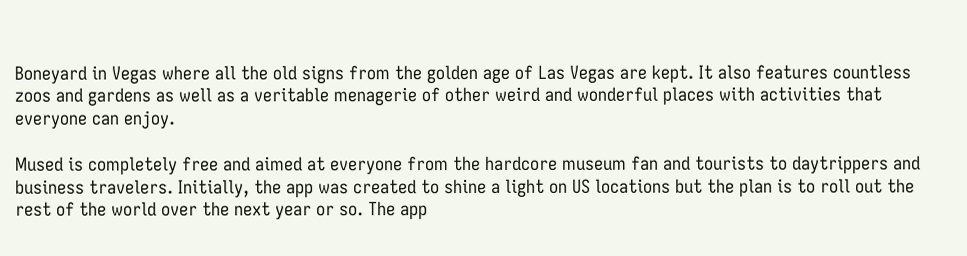Boneyard in Vegas where all the old signs from the golden age of Las Vegas are kept. It also features countless zoos and gardens as well as a veritable menagerie of other weird and wonderful places with activities that everyone can enjoy.

Mused is completely free and aimed at everyone from the hardcore museum fan and tourists to daytrippers and business travelers. Initially, the app was created to shine a light on US locations but the plan is to roll out the rest of the world over the next year or so. The app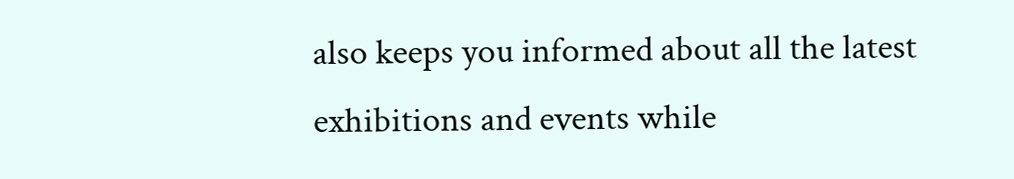also keeps you informed about all the latest exhibitions and events while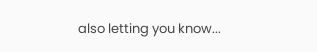also letting you know...